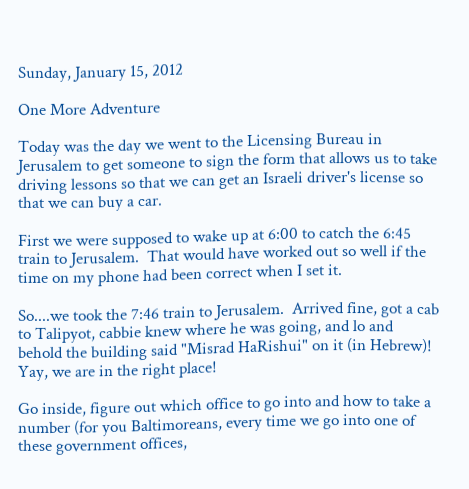Sunday, January 15, 2012

One More Adventure

Today was the day we went to the Licensing Bureau in Jerusalem to get someone to sign the form that allows us to take driving lessons so that we can get an Israeli driver's license so that we can buy a car.

First we were supposed to wake up at 6:00 to catch the 6:45 train to Jerusalem.  That would have worked out so well if the time on my phone had been correct when I set it.

So....we took the 7:46 train to Jerusalem.  Arrived fine, got a cab to Talipyot, cabbie knew where he was going, and lo and behold the building said "Misrad HaRishui" on it (in Hebrew)!  Yay, we are in the right place!

Go inside, figure out which office to go into and how to take a number (for you Baltimoreans, every time we go into one of these government offices,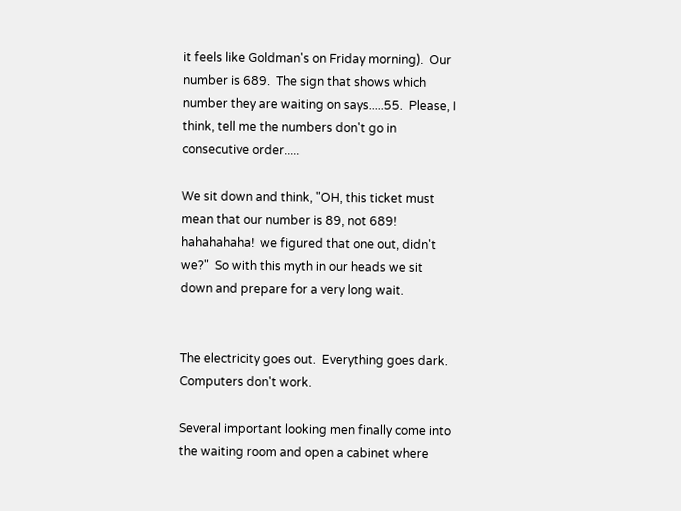it feels like Goldman's on Friday morning).  Our number is 689.  The sign that shows which number they are waiting on says.....55.  Please, I think, tell me the numbers don't go in consecutive order.....

We sit down and think, "OH, this ticket must mean that our number is 89, not 689!  hahahahaha!  we figured that one out, didn't we?"  So with this myth in our heads we sit down and prepare for a very long wait.


The electricity goes out.  Everything goes dark.  Computers don't work.

Several important looking men finally come into the waiting room and open a cabinet where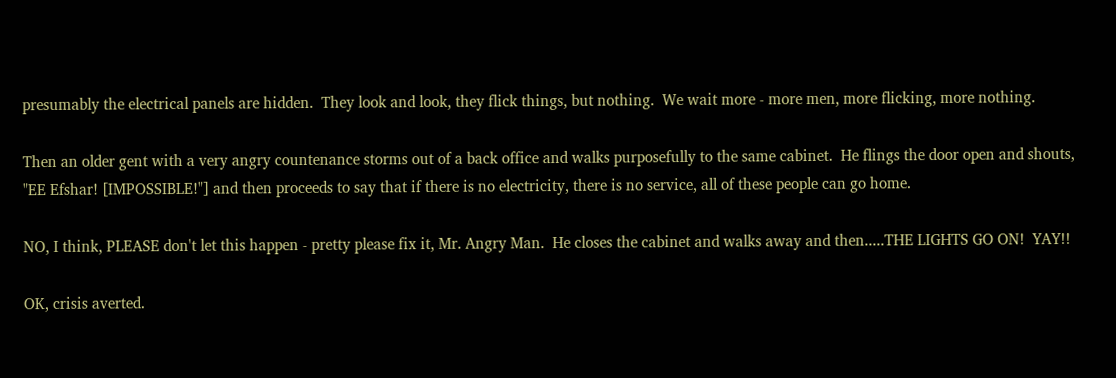presumably the electrical panels are hidden.  They look and look, they flick things, but nothing.  We wait more - more men, more flicking, more nothing.

Then an older gent with a very angry countenance storms out of a back office and walks purposefully to the same cabinet.  He flings the door open and shouts, "EE Efshar! [IMPOSSIBLE!"] and then proceeds to say that if there is no electricity, there is no service, all of these people can go home.

NO, I think, PLEASE don't let this happen - pretty please fix it, Mr. Angry Man.  He closes the cabinet and walks away and then.....THE LIGHTS GO ON!  YAY!!

OK, crisis averted.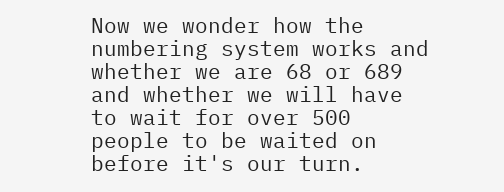Now we wonder how the numbering system works and whether we are 68 or 689 and whether we will have to wait for over 500 people to be waited on before it's our turn.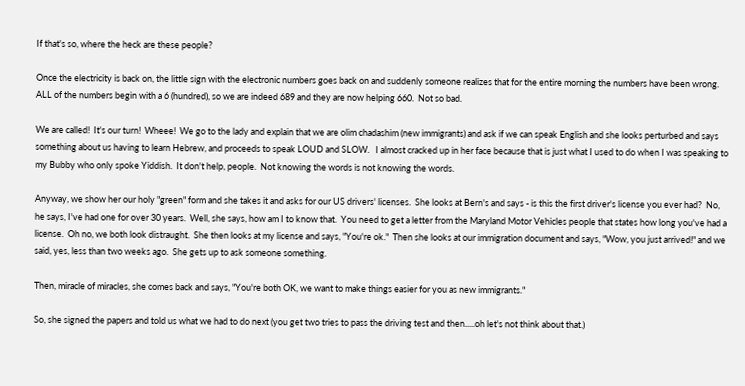If that's so, where the heck are these people?

Once the electricity is back on, the little sign with the electronic numbers goes back on and suddenly someone realizes that for the entire morning the numbers have been wrong.  ALL of the numbers begin with a 6 (hundred), so we are indeed 689 and they are now helping 660.  Not so bad.

We are called!  It's our turn!  Wheee!  We go to the lady and explain that we are olim chadashim (new immigrants) and ask if we can speak English and she looks perturbed and says something about us having to learn Hebrew, and proceeds to speak LOUD and SLOW.   I almost cracked up in her face because that is just what I used to do when I was speaking to my Bubby who only spoke Yiddish.  It don't help, people.  Not knowing the words is not knowing the words.

Anyway, we show her our holy "green" form and she takes it and asks for our US drivers' licenses.  She looks at Bern's and says - is this the first driver's license you ever had?  No, he says, I've had one for over 30 years.  Well, she says, how am I to know that.  You need to get a letter from the Maryland Motor Vehicles people that states how long you've had a license.  Oh no, we both look distraught.  She then looks at my license and says, "You're ok."  Then she looks at our immigration document and says, "Wow, you just arrived!" and we said, yes, less than two weeks ago.  She gets up to ask someone something.

Then, miracle of miracles, she comes back and says, "You're both OK, we want to make things easier for you as new immigrants."

So, she signed the papers and told us what we had to do next (you get two tries to pass the driving test and then.....oh let's not think about that.)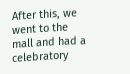After this, we went to the mall and had a celebratory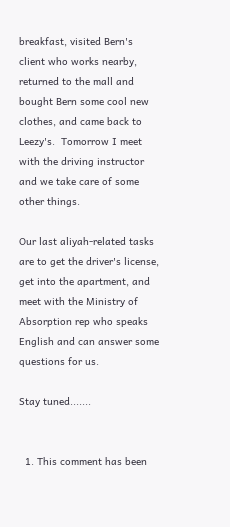breakfast, visited Bern's client who works nearby, returned to the mall and bought Bern some cool new clothes, and came back to Leezy's.  Tomorrow I meet with the driving instructor and we take care of some other things.

Our last aliyah-related tasks are to get the driver's license, get into the apartment, and meet with the Ministry of Absorption rep who speaks English and can answer some questions for us.

Stay tuned.......


  1. This comment has been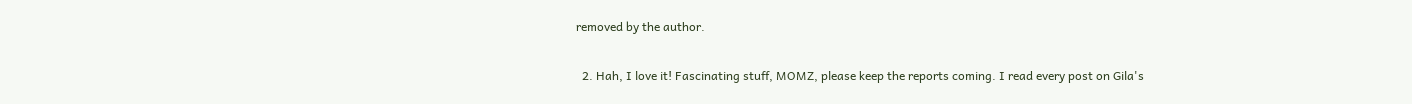removed by the author.

  2. Hah, I love it! Fascinating stuff, MOMZ, please keep the reports coming. I read every post on Gila's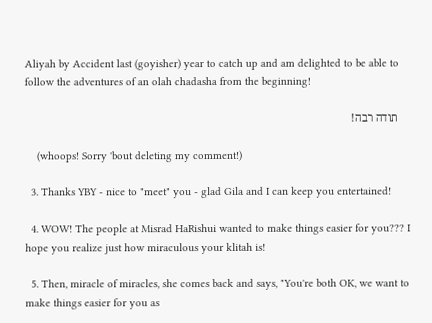Aliyah by Accident last (goyisher) year to catch up and am delighted to be able to follow the adventures of an olah chadasha from the beginning!

    תודה רבה!

    (whoops! Sorry 'bout deleting my comment!)

  3. Thanks YBY - nice to "meet" you - glad Gila and I can keep you entertained!

  4. WOW! The people at Misrad HaRishui wanted to make things easier for you??? I hope you realize just how miraculous your klitah is!

  5. Then, miracle of miracles, she comes back and says, "You're both OK, we want to make things easier for you as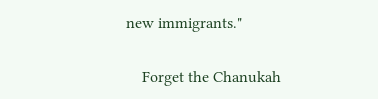new immigrants."

    Forget the Chanukah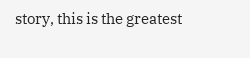story, this is the greatest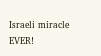Israeli miracle EVER!